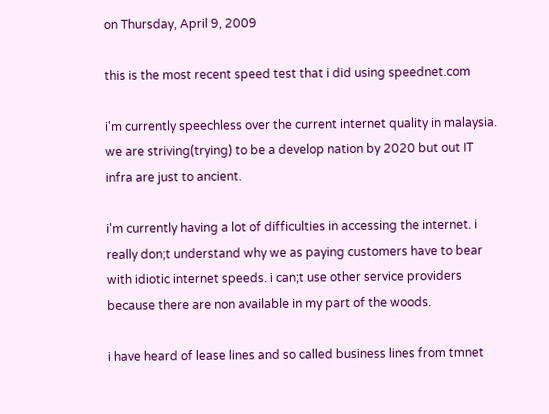on Thursday, April 9, 2009

this is the most recent speed test that i did using speednet.com

i'm currently speechless over the current internet quality in malaysia.
we are striving(trying) to be a develop nation by 2020 but out IT infra are just to ancient.

i'm currently having a lot of difficulties in accessing the internet. i really don;t understand why we as paying customers have to bear with idiotic internet speeds. i can;t use other service providers because there are non available in my part of the woods.

i have heard of lease lines and so called business lines from tmnet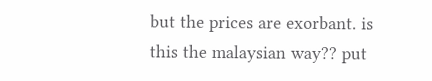but the prices are exorbant. is this the malaysian way?? put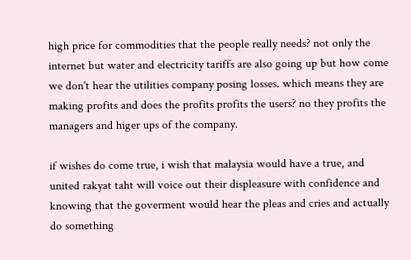high price for commodities that the people really needs? not only the internet but water and electricity tariffs are also going up but how come we don't hear the utilities company posing losses. which means they are making profits and does the profits profits the users? no they profits the managers and higer ups of the company.

if wishes do come true, i wish that malaysia would have a true, and united rakyat taht will voice out their displeasure with confidence and knowing that the goverment would hear the pleas and cries and actually do something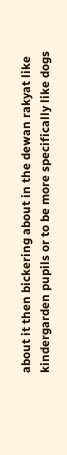about it then bickering about in the dewan rakyat like kindergarden pupils or to be more specifically like dogs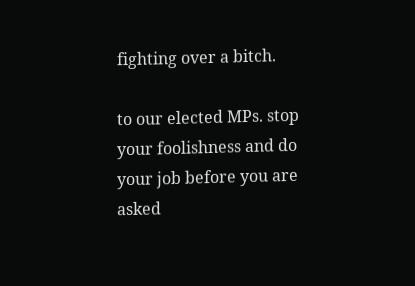fighting over a bitch.

to our elected MPs. stop your foolishness and do your job before you are asked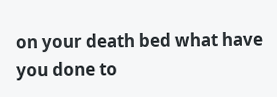on your death bed what have you done to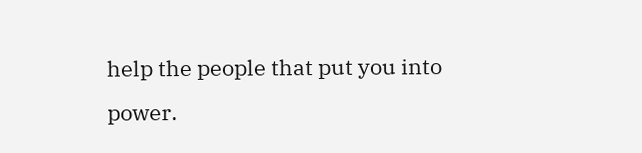help the people that put you into power.